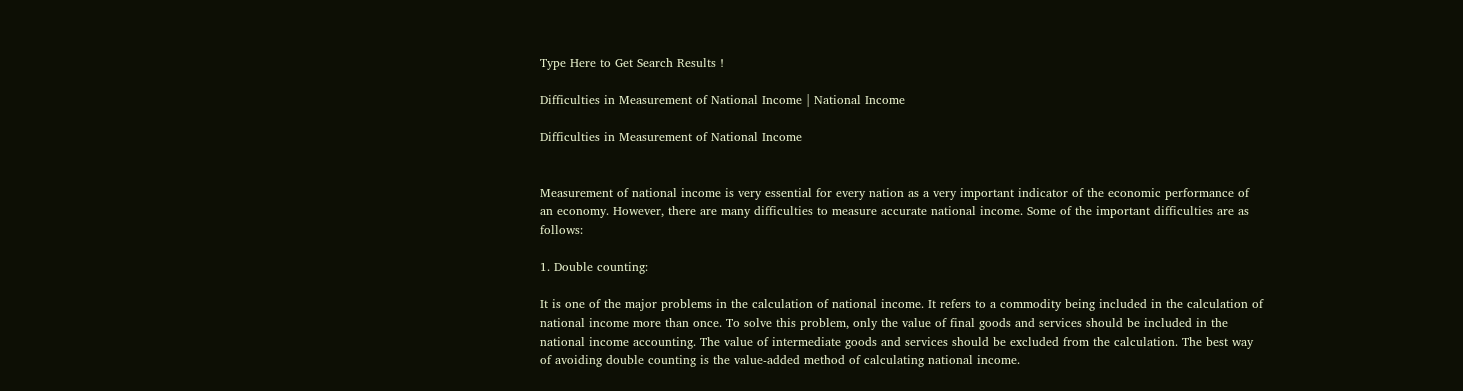Type Here to Get Search Results !

Difficulties in Measurement of National Income | National Income

Difficulties in Measurement of National Income


Measurement of national income is very essential for every nation as a very important indicator of the economic performance of an economy. However, there are many difficulties to measure accurate national income. Some of the important difficulties are as follows:

1. Double counting:

It is one of the major problems in the calculation of national income. It refers to a commodity being included in the calculation of national income more than once. To solve this problem, only the value of final goods and services should be included in the national income accounting. The value of intermediate goods and services should be excluded from the calculation. The best way of avoiding double counting is the value-added method of calculating national income.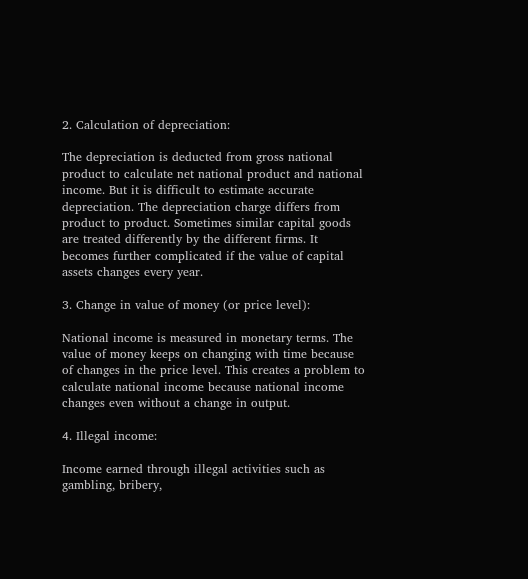2. Calculation of depreciation:

The depreciation is deducted from gross national product to calculate net national product and national income. But it is difficult to estimate accurate depreciation. The depreciation charge differs from product to product. Sometimes similar capital goods are treated differently by the different firms. It becomes further complicated if the value of capital assets changes every year.

3. Change in value of money (or price level):

National income is measured in monetary terms. The value of money keeps on changing with time because of changes in the price level. This creates a problem to calculate national income because national income changes even without a change in output.

4. Illegal income:

Income earned through illegal activities such as gambling, bribery,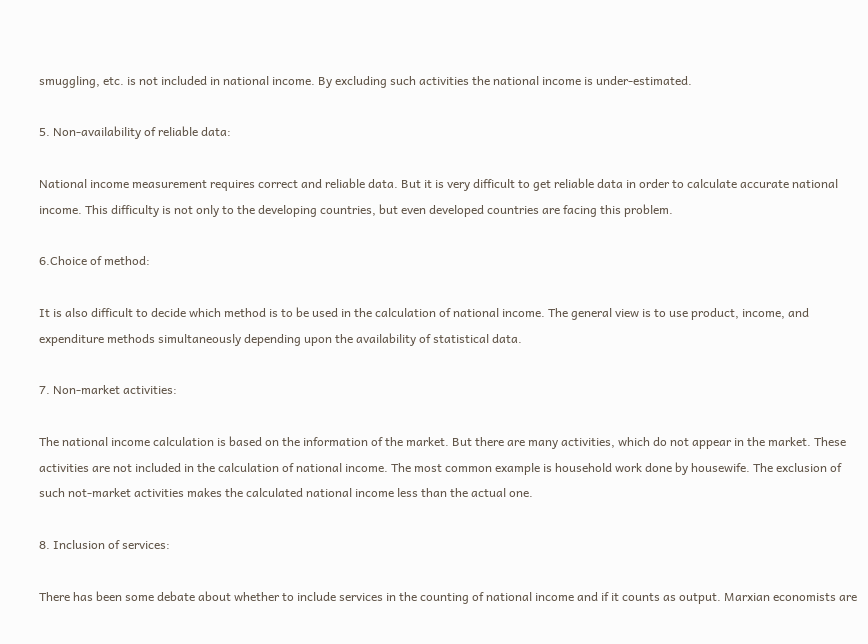smuggling, etc. is not included in national income. By excluding such activities the national income is under-estimated.

5. Non-availability of reliable data:

National income measurement requires correct and reliable data. But it is very difficult to get reliable data in order to calculate accurate national income. This difficulty is not only to the developing countries, but even developed countries are facing this problem.

6.Choice of method:

It is also difficult to decide which method is to be used in the calculation of national income. The general view is to use product, income, and expenditure methods simultaneously depending upon the availability of statistical data.

7. Non-market activities:

The national income calculation is based on the information of the market. But there are many activities, which do not appear in the market. These activities are not included in the calculation of national income. The most common example is household work done by housewife. The exclusion of such not-market activities makes the calculated national income less than the actual one.

8. Inclusion of services:

There has been some debate about whether to include services in the counting of national income and if it counts as output. Marxian economists are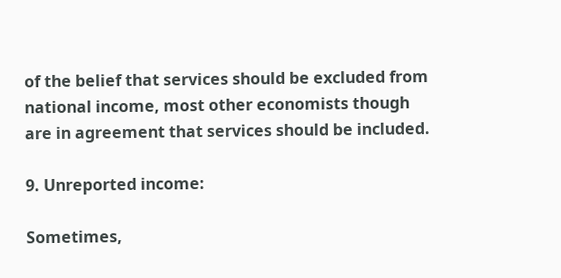of the belief that services should be excluded from national income, most other economists though are in agreement that services should be included.

9. Unreported income:

Sometimes,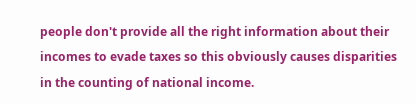people don't provide all the right information about their incomes to evade taxes so this obviously causes disparities in the counting of national income.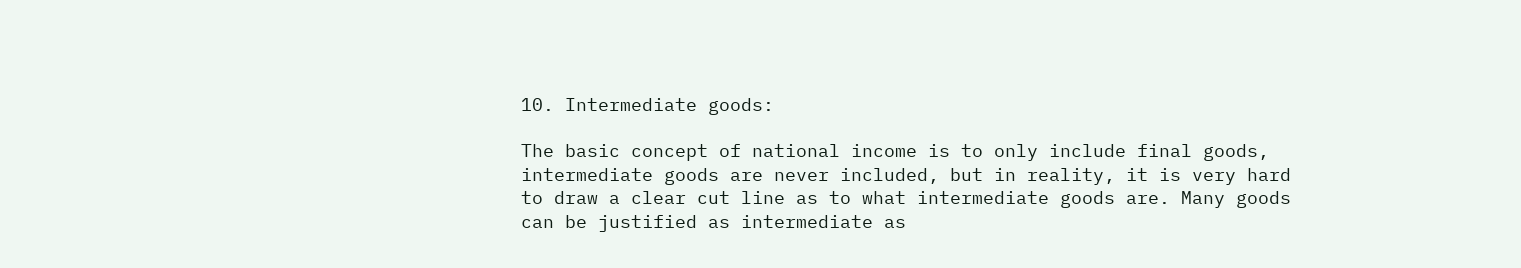10. Intermediate goods:

The basic concept of national income is to only include final goods, intermediate goods are never included, but in reality, it is very hard to draw a clear cut line as to what intermediate goods are. Many goods can be justified as intermediate as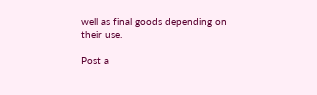well as final goods depending on their use.

Post a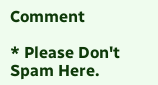Comment

* Please Don't Spam Here.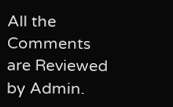All the Comments are Reviewed by Admin.